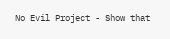No Evil Project - Show that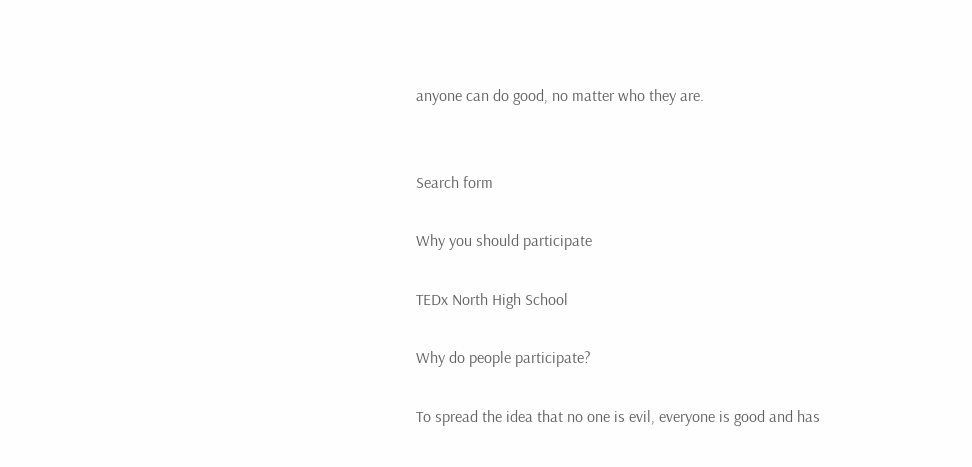anyone can do good, no matter who they are.


Search form

Why you should participate

TEDx North High School

Why do people participate?

To spread the idea that no one is evil, everyone is good and has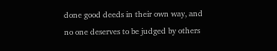done good deeds in their own way, and no one deserves to be judged by others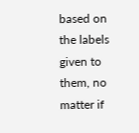based on the labels given to them, no matter if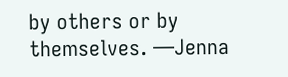by others or by themselves. —Jenna